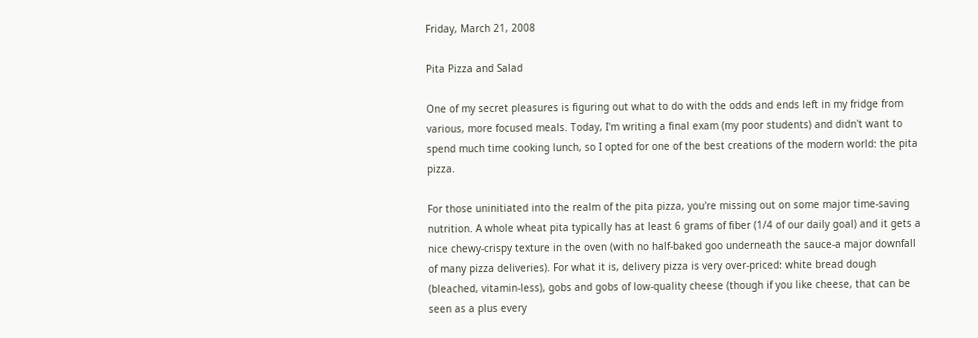Friday, March 21, 2008

Pita Pizza and Salad

One of my secret pleasures is figuring out what to do with the odds and ends left in my fridge from various, more focused meals. Today, I'm writing a final exam (my poor students) and didn't want to spend much time cooking lunch, so I opted for one of the best creations of the modern world: the pita pizza.

For those uninitiated into the realm of the pita pizza, you're missing out on some major time-saving nutrition. A whole wheat pita typically has at least 6 grams of fiber (1/4 of our daily goal) and it gets a nice chewy-crispy texture in the oven (with no half-baked goo underneath the sauce-a major downfall of many pizza deliveries). For what it is, delivery pizza is very over-priced: white bread dough (bleached, vitamin-less), gobs and gobs of low-quality cheese (though if you like cheese, that can be seen as a plus every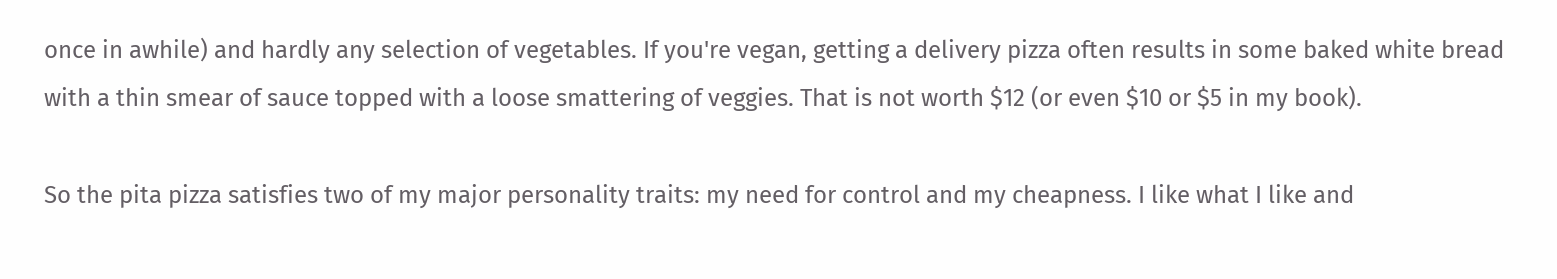once in awhile) and hardly any selection of vegetables. If you're vegan, getting a delivery pizza often results in some baked white bread with a thin smear of sauce topped with a loose smattering of veggies. That is not worth $12 (or even $10 or $5 in my book).

So the pita pizza satisfies two of my major personality traits: my need for control and my cheapness. I like what I like and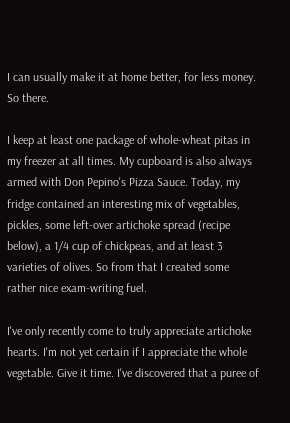I can usually make it at home better, for less money. So there.

I keep at least one package of whole-wheat pitas in my freezer at all times. My cupboard is also always armed with Don Pepino's Pizza Sauce. Today, my fridge contained an interesting mix of vegetables, pickles, some left-over artichoke spread (recipe below), a 1/4 cup of chickpeas, and at least 3 varieties of olives. So from that I created some rather nice exam-writing fuel.

I've only recently come to truly appreciate artichoke hearts. I'm not yet certain if I appreciate the whole vegetable. Give it time. I've discovered that a puree of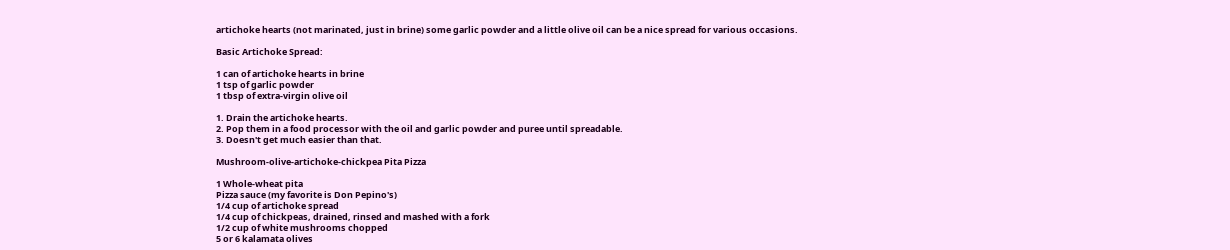artichoke hearts (not marinated, just in brine) some garlic powder and a little olive oil can be a nice spread for various occasions.

Basic Artichoke Spread:

1 can of artichoke hearts in brine
1 tsp of garlic powder
1 tbsp of extra-virgin olive oil

1. Drain the artichoke hearts.
2. Pop them in a food processor with the oil and garlic powder and puree until spreadable.
3. Doesn't get much easier than that.

Mushroom-olive-artichoke-chickpea Pita Pizza

1 Whole-wheat pita
Pizza sauce (my favorite is Don Pepino's)
1/4 cup of artichoke spread
1/4 cup of chickpeas, drained, rinsed and mashed with a fork
1/2 cup of white mushrooms chopped
5 or 6 kalamata olives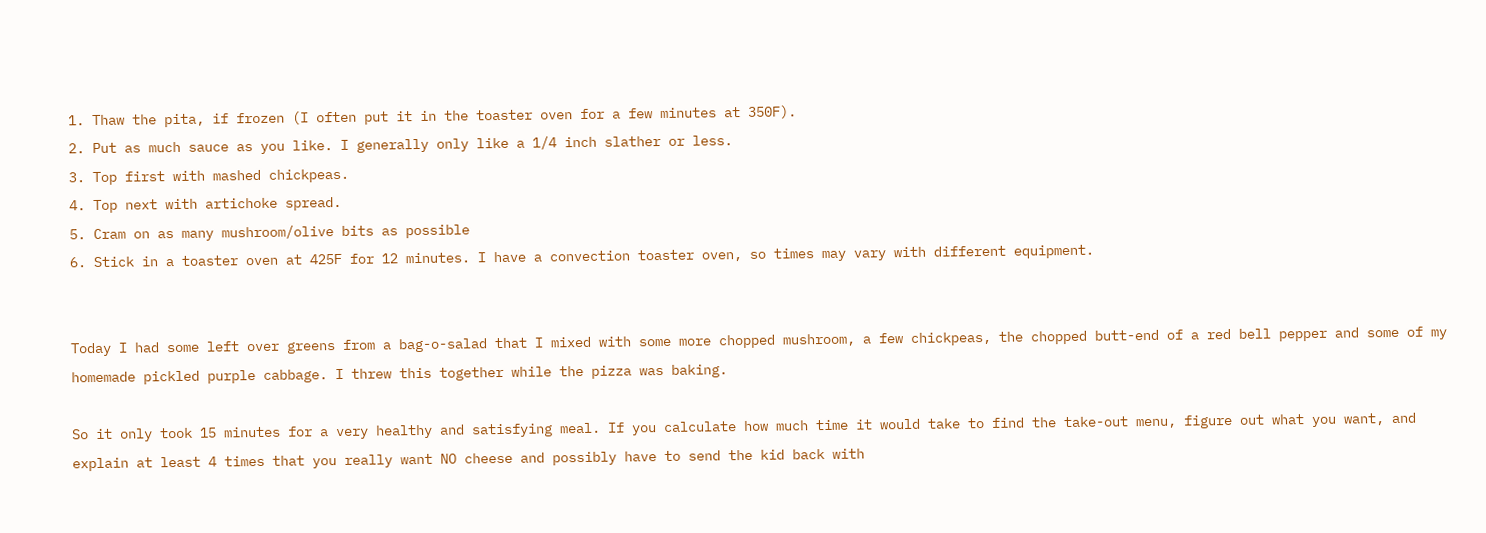1. Thaw the pita, if frozen (I often put it in the toaster oven for a few minutes at 350F).
2. Put as much sauce as you like. I generally only like a 1/4 inch slather or less.
3. Top first with mashed chickpeas.
4. Top next with artichoke spread.
5. Cram on as many mushroom/olive bits as possible
6. Stick in a toaster oven at 425F for 12 minutes. I have a convection toaster oven, so times may vary with different equipment.


Today I had some left over greens from a bag-o-salad that I mixed with some more chopped mushroom, a few chickpeas, the chopped butt-end of a red bell pepper and some of my homemade pickled purple cabbage. I threw this together while the pizza was baking.

So it only took 15 minutes for a very healthy and satisfying meal. If you calculate how much time it would take to find the take-out menu, figure out what you want, and explain at least 4 times that you really want NO cheese and possibly have to send the kid back with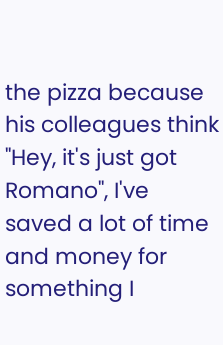the pizza because his colleagues think "Hey, it's just got Romano", I've saved a lot of time and money for something I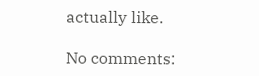actually like.

No comments: